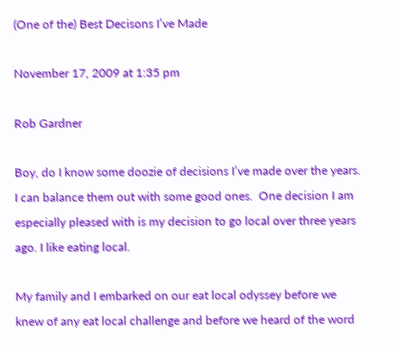(One of the) Best Decisons I’ve Made

November 17, 2009 at 1:35 pm

Rob Gardner

Boy, do I know some doozie of decisions I’ve made over the years.  I can balance them out with some good ones.  One decision I am especially pleased with is my decision to go local over three years ago. I like eating local.

My family and I embarked on our eat local odyssey before we knew of any eat local challenge and before we heard of the word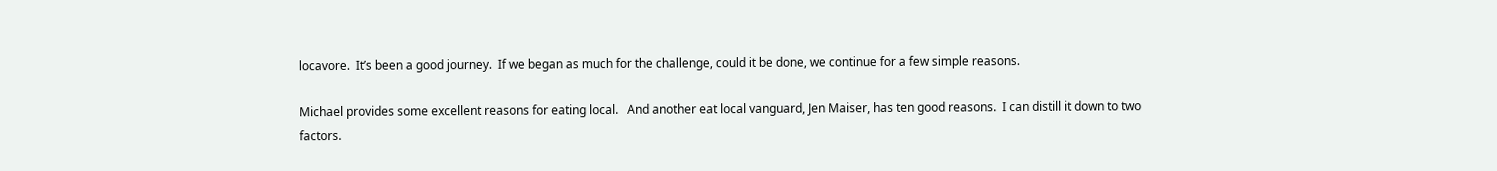locavore.  It’s been a good journey.  If we began as much for the challenge, could it be done, we continue for a few simple reasons.

Michael provides some excellent reasons for eating local.   And another eat local vanguard, Jen Maiser, has ten good reasons.  I can distill it down to two factors.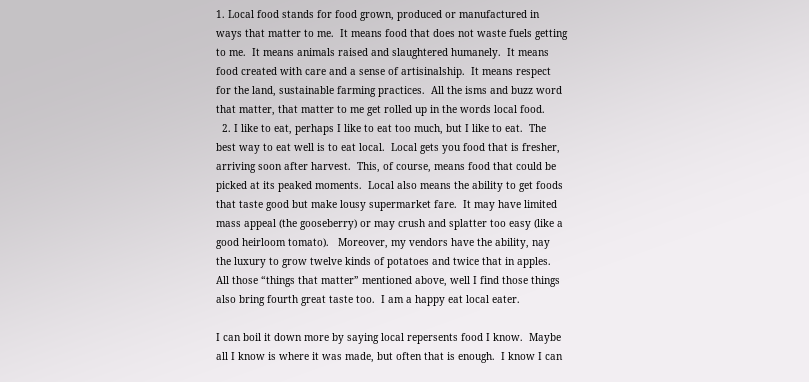1. Local food stands for food grown, produced or manufactured in ways that matter to me.  It means food that does not waste fuels getting to me.  It means animals raised and slaughtered humanely.  It means food created with care and a sense of artisinalship.  It means respect for the land, sustainable farming practices.  All the isms and buzz word that matter, that matter to me get rolled up in the words local food.
  2. I like to eat, perhaps I like to eat too much, but I like to eat.  The best way to eat well is to eat local.  Local gets you food that is fresher, arriving soon after harvest.  This, of course, means food that could be picked at its peaked moments.  Local also means the ability to get foods that taste good but make lousy supermarket fare.  It may have limited mass appeal (the gooseberry) or may crush and splatter too easy (like a good heirloom tomato).   Moreover, my vendors have the ability, nay the luxury to grow twelve kinds of potatoes and twice that in apples.  All those “things that matter” mentioned above, well I find those things also bring fourth great taste too.  I am a happy eat local eater.

I can boil it down more by saying local repersents food I know.  Maybe all I know is where it was made, but often that is enough.  I know I can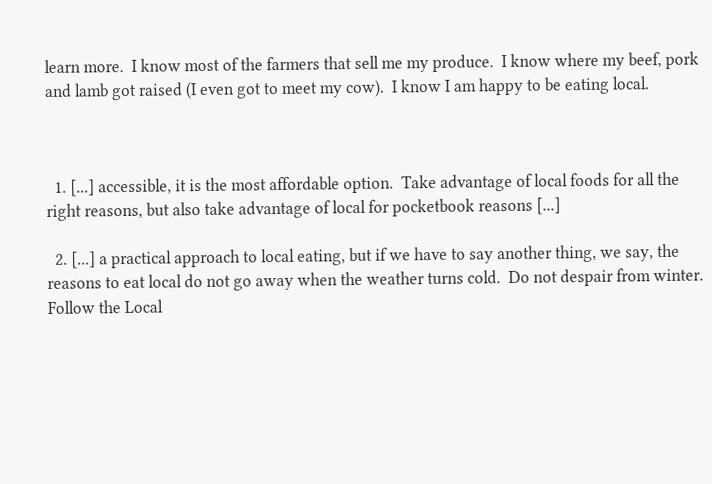learn more.  I know most of the farmers that sell me my produce.  I know where my beef, pork and lamb got raised (I even got to meet my cow).  I know I am happy to be eating local.



  1. [...] accessible, it is the most affordable option.  Take advantage of local foods for all the right reasons, but also take advantage of local for pocketbook reasons [...]

  2. [...] a practical approach to local eating, but if we have to say another thing, we say, the reasons to eat local do not go away when the weather turns cold.  Do not despair from winter.  Follow the Local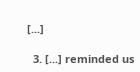[...]

  3. [...] reminded us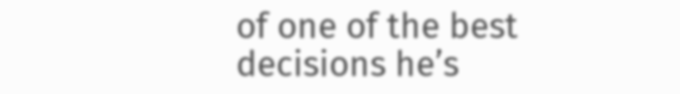of one of the best decisions he’s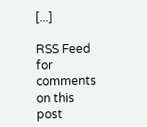[...]

RSS Feed for comments on this post